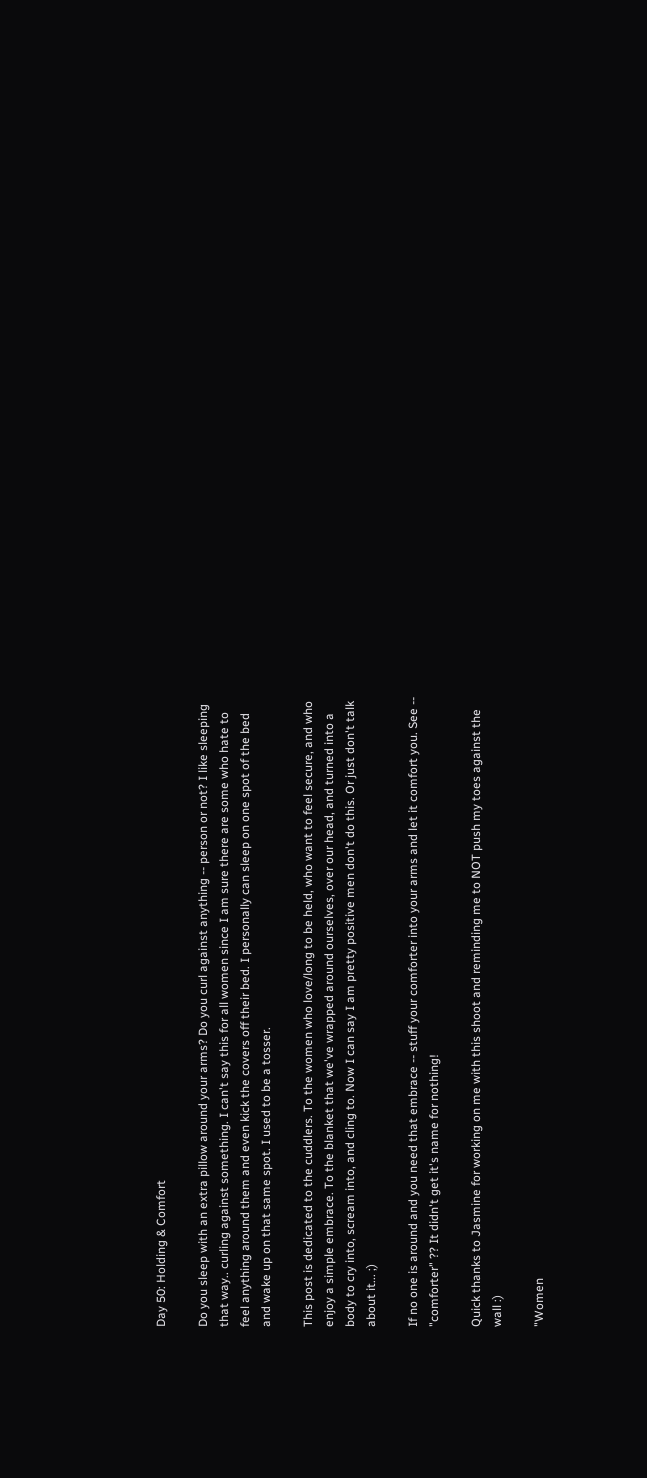Day 50: Holding & Comfort

Do you sleep with an extra pillow around your arms? Do you curl against anything -- person or not? I like sleeping that way.. curling against something. I can't say this for all women since I am sure there are some who hate to feel anything around them and even kick the covers off their bed. I personally can sleep on one spot of the bed and wake up on that same spot. I used to be a tosser.

This post is dedicated to the cuddlers. To the women who love/long to be held, who want to feel secure, and who enjoy a simple embrace. To the blanket that we've wrapped around ourselves, over our head, and turned into a body to cry into, scream into, and cling to. Now I can say I am pretty positive men don't do this. Or just don't talk about it... ;)

If no one is around and you need that embrace -- stuff your comforter into your arms and let it comfort you. See -- "comforter" ?? It didn't get it's name for nothing!

Quick thanks to Jasmine for working on me with this shoot and reminding me to NOT push my toes against the wall :)

"Women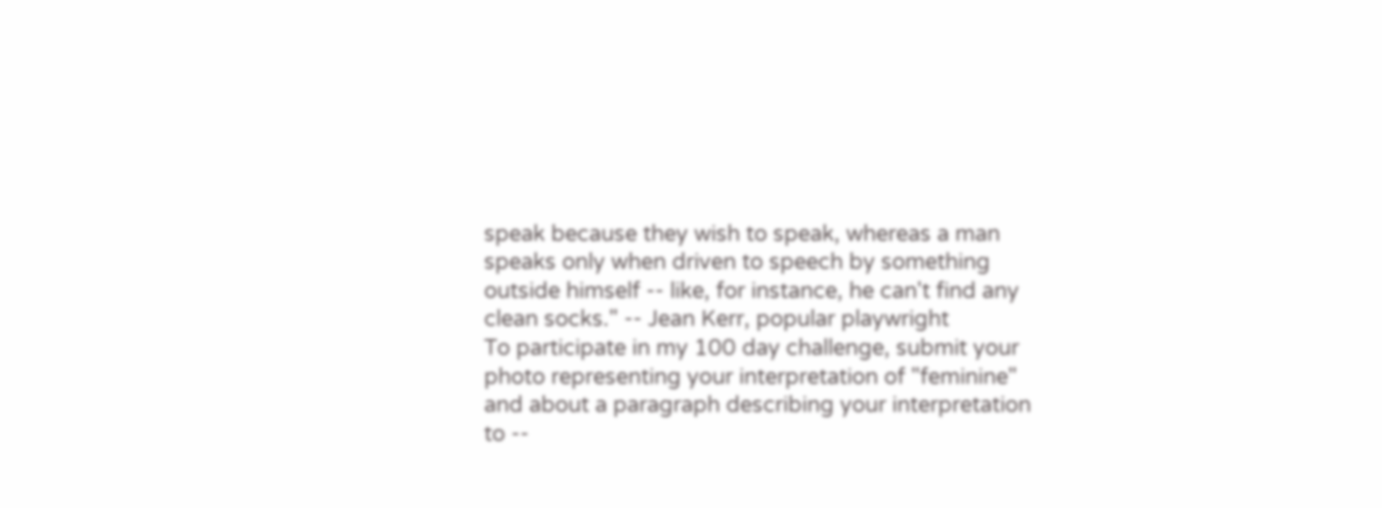speak because they wish to speak, whereas a man speaks only when driven to speech by something outside himself -- like, for instance, he can't find any clean socks." -- Jean Kerr, popular playwright
To participate in my 100 day challenge, submit your photo representing your interpretation of "feminine" and about a paragraph describing your interpretation to --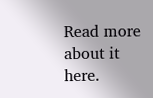Read more about it here.